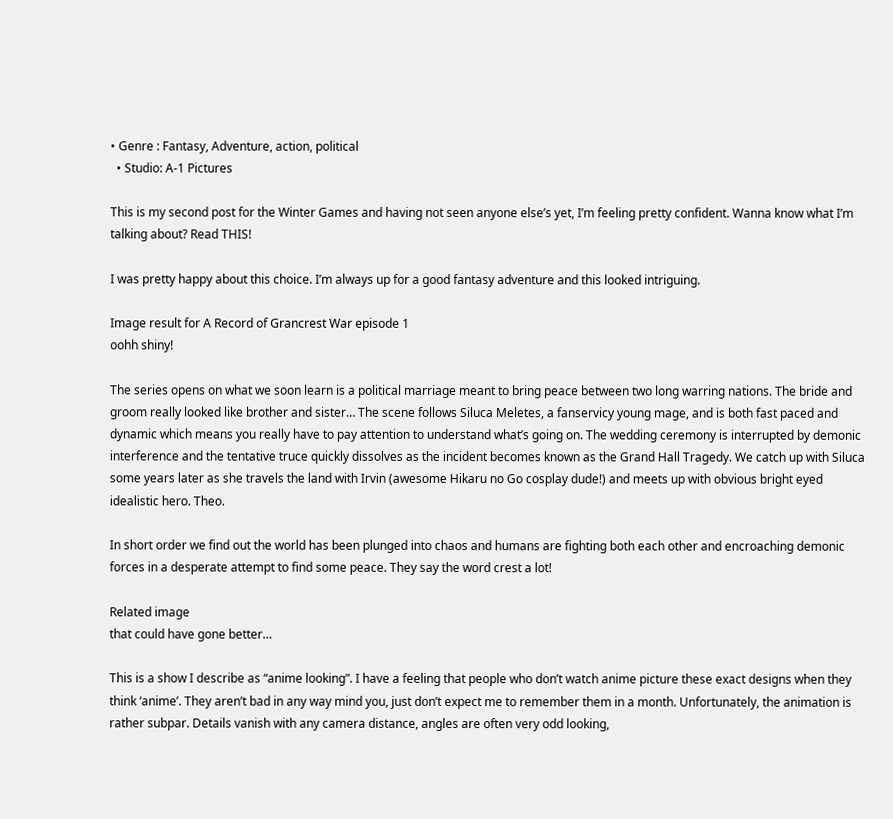• Genre : Fantasy, Adventure, action, political
  • Studio: A-1 Pictures

This is my second post for the Winter Games and having not seen anyone else’s yet, I’m feeling pretty confident. Wanna know what I’m talking about? Read THIS!

I was pretty happy about this choice. I’m always up for a good fantasy adventure and this looked intriguing.

Image result for A Record of Grancrest War episode 1
oohh shiny!

The series opens on what we soon learn is a political marriage meant to bring peace between two long warring nations. The bride and groom really looked like brother and sister… The scene follows Siluca Meletes, a fanservicy young mage, and is both fast paced and dynamic which means you really have to pay attention to understand what’s going on. The wedding ceremony is interrupted by demonic interference and the tentative truce quickly dissolves as the incident becomes known as the Grand Hall Tragedy. We catch up with Siluca some years later as she travels the land with Irvin (awesome Hikaru no Go cosplay dude!) and meets up with obvious bright eyed idealistic hero. Theo.

In short order we find out the world has been plunged into chaos and humans are fighting both each other and encroaching demonic forces in a desperate attempt to find some peace. They say the word crest a lot!

Related image
that could have gone better…

This is a show I describe as “anime looking”. I have a feeling that people who don’t watch anime picture these exact designs when they think ‘anime’. They aren’t bad in any way mind you, just don’t expect me to remember them in a month. Unfortunately, the animation is rather subpar. Details vanish with any camera distance, angles are often very odd looking,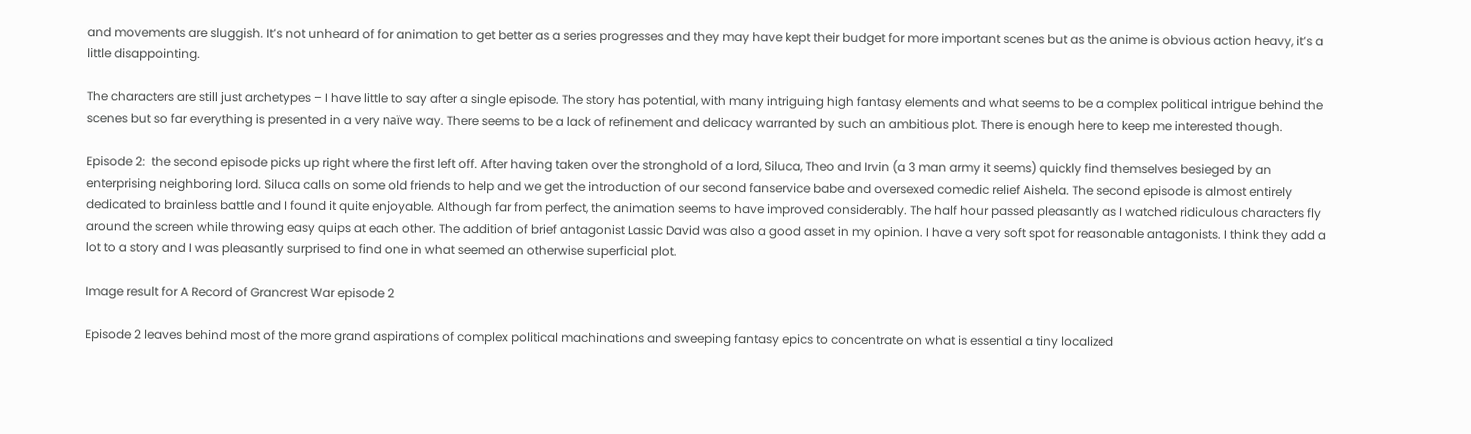and movements are sluggish. It’s not unheard of for animation to get better as a series progresses and they may have kept their budget for more important scenes but as the anime is obvious action heavy, it’s a little disappointing.

The characters are still just archetypes – I have little to say after a single episode. The story has potential, with many intriguing high fantasy elements and what seems to be a complex political intrigue behind the scenes but so far everything is presented in a very naïve way. There seems to be a lack of refinement and delicacy warranted by such an ambitious plot. There is enough here to keep me interested though.

Episode 2:  the second episode picks up right where the first left off. After having taken over the stronghold of a lord, Siluca, Theo and Irvin (a 3 man army it seems) quickly find themselves besieged by an enterprising neighboring lord. Siluca calls on some old friends to help and we get the introduction of our second fanservice babe and oversexed comedic relief Aishela. The second episode is almost entirely dedicated to brainless battle and I found it quite enjoyable. Although far from perfect, the animation seems to have improved considerably. The half hour passed pleasantly as I watched ridiculous characters fly around the screen while throwing easy quips at each other. The addition of brief antagonist Lassic David was also a good asset in my opinion. I have a very soft spot for reasonable antagonists. I think they add a lot to a story and I was pleasantly surprised to find one in what seemed an otherwise superficial plot.

Image result for A Record of Grancrest War episode 2

Episode 2 leaves behind most of the more grand aspirations of complex political machinations and sweeping fantasy epics to concentrate on what is essential a tiny localized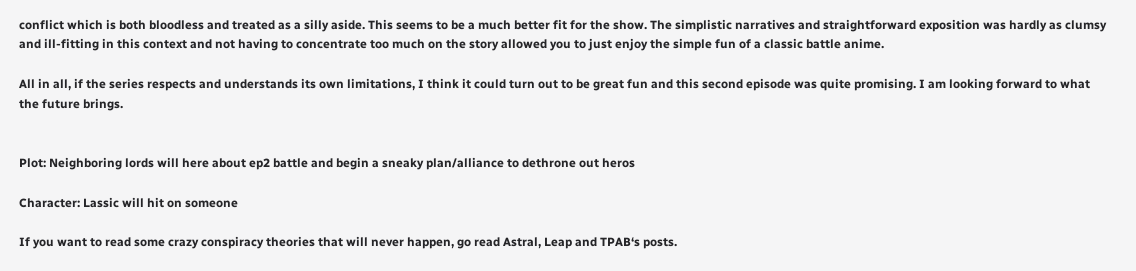conflict which is both bloodless and treated as a silly aside. This seems to be a much better fit for the show. The simplistic narratives and straightforward exposition was hardly as clumsy and ill-fitting in this context and not having to concentrate too much on the story allowed you to just enjoy the simple fun of a classic battle anime.

All in all, if the series respects and understands its own limitations, I think it could turn out to be great fun and this second episode was quite promising. I am looking forward to what the future brings.


Plot: Neighboring lords will here about ep2 battle and begin a sneaky plan/alliance to dethrone out heros

Character: Lassic will hit on someone

If you want to read some crazy conspiracy theories that will never happen, go read Astral, Leap and TPAB‘s posts.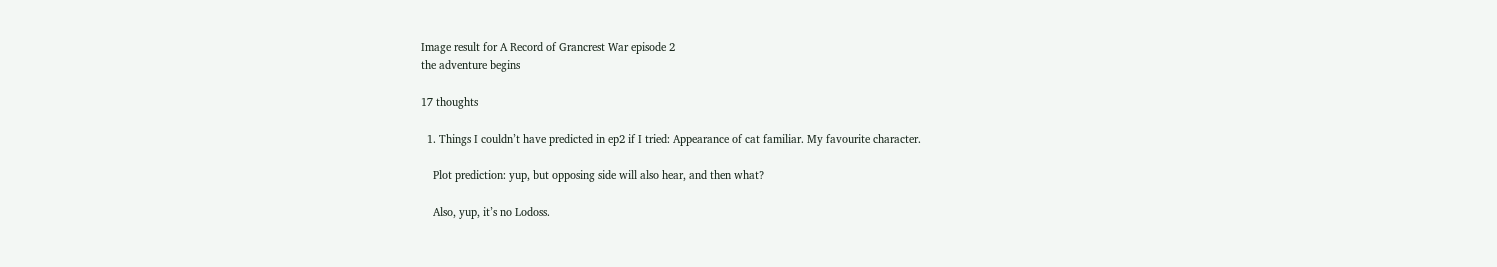Image result for A Record of Grancrest War episode 2
the adventure begins

17 thoughts

  1. Things I couldn’t have predicted in ep2 if I tried: Appearance of cat familiar. My favourite character.

    Plot prediction: yup, but opposing side will also hear, and then what?

    Also, yup, it’s no Lodoss.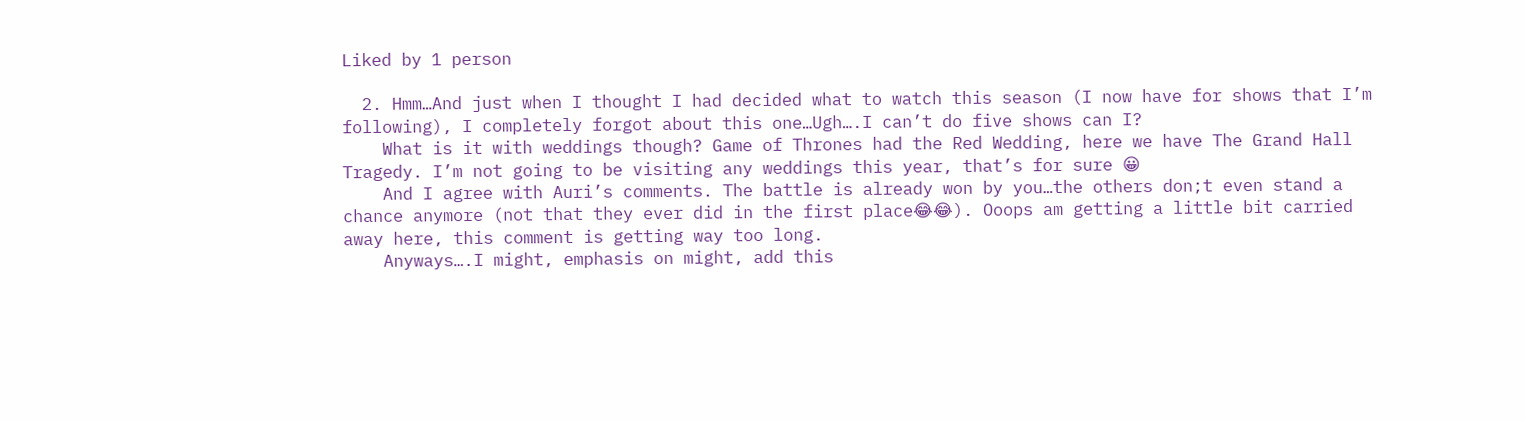Liked by 1 person

  2. Hmm…And just when I thought I had decided what to watch this season (I now have for shows that I’m following), I completely forgot about this one…Ugh….I can’t do five shows can I?
    What is it with weddings though? Game of Thrones had the Red Wedding, here we have The Grand Hall Tragedy. I’m not going to be visiting any weddings this year, that’s for sure 😀
    And I agree with Auri’s comments. The battle is already won by you…the others don;t even stand a chance anymore (not that they ever did in the first place😂😂). Ooops am getting a little bit carried away here, this comment is getting way too long.
    Anyways….I might, emphasis on might, add this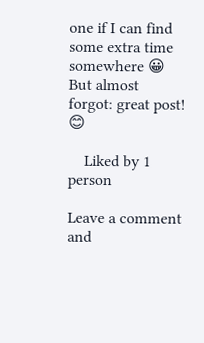one if I can find some extra time somewhere 😀 But almost forgot: great post! 😊

    Liked by 1 person

Leave a comment and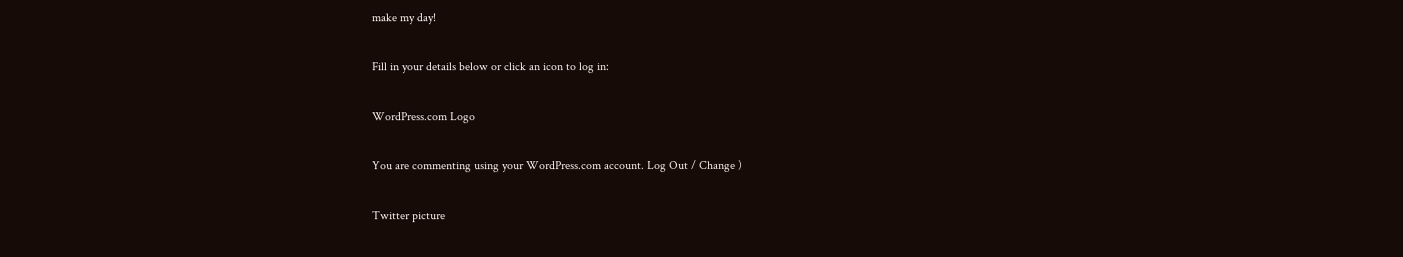make my day!

Fill in your details below or click an icon to log in:

WordPress.com Logo

You are commenting using your WordPress.com account. Log Out / Change )

Twitter picture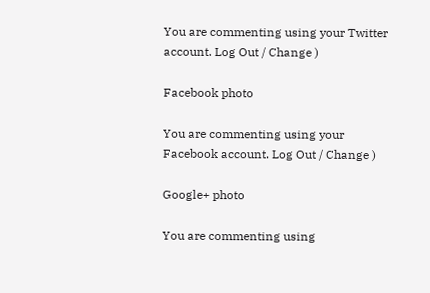You are commenting using your Twitter account. Log Out / Change )

Facebook photo

You are commenting using your Facebook account. Log Out / Change )

Google+ photo

You are commenting using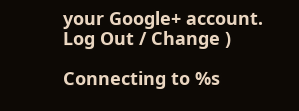your Google+ account. Log Out / Change )

Connecting to %s